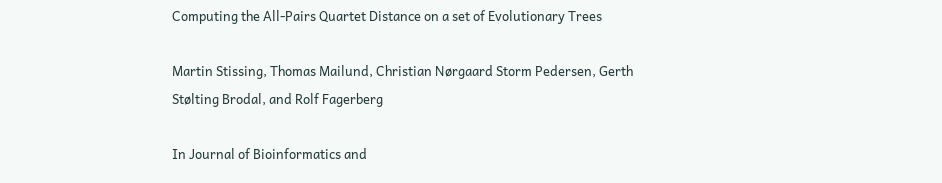Computing the All-Pairs Quartet Distance on a set of Evolutionary Trees

Martin Stissing, Thomas Mailund, Christian Nørgaard Storm Pedersen, Gerth Stølting Brodal, and Rolf Fagerberg

In Journal of Bioinformatics and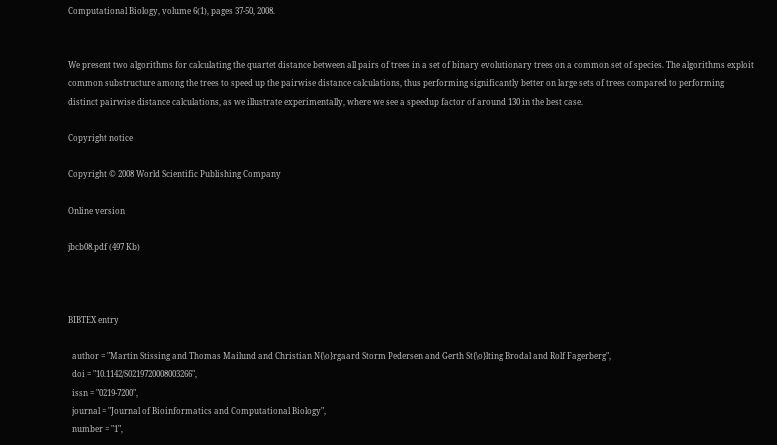Computational Biology, volume 6(1), pages 37-50, 2008.


We present two algorithms for calculating the quartet distance between all pairs of trees in a set of binary evolutionary trees on a common set of species. The algorithms exploit common substructure among the trees to speed up the pairwise distance calculations, thus performing significantly better on large sets of trees compared to performing distinct pairwise distance calculations, as we illustrate experimentally, where we see a speedup factor of around 130 in the best case.

Copyright notice

Copyright © 2008 World Scientific Publishing Company

Online version

jbcb08.pdf (497 Kb)



BIBTEX entry

  author = "Martin Stissing and Thomas Mailund and Christian N{\o}rgaard Storm Pedersen and Gerth St{\o}lting Brodal and Rolf Fagerberg",
  doi = "10.1142/S0219720008003266",
  issn = "0219-7200",
  journal = "Journal of Bioinformatics and Computational Biology",
  number = "1",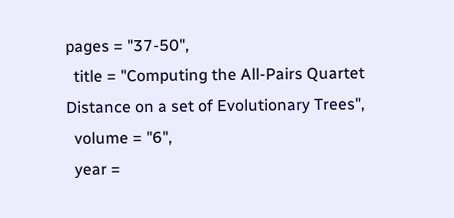pages = "37-50",
  title = "Computing the All-Pairs Quartet Distance on a set of Evolutionary Trees",
  volume = "6",
  year =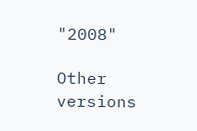"2008"

Other versions